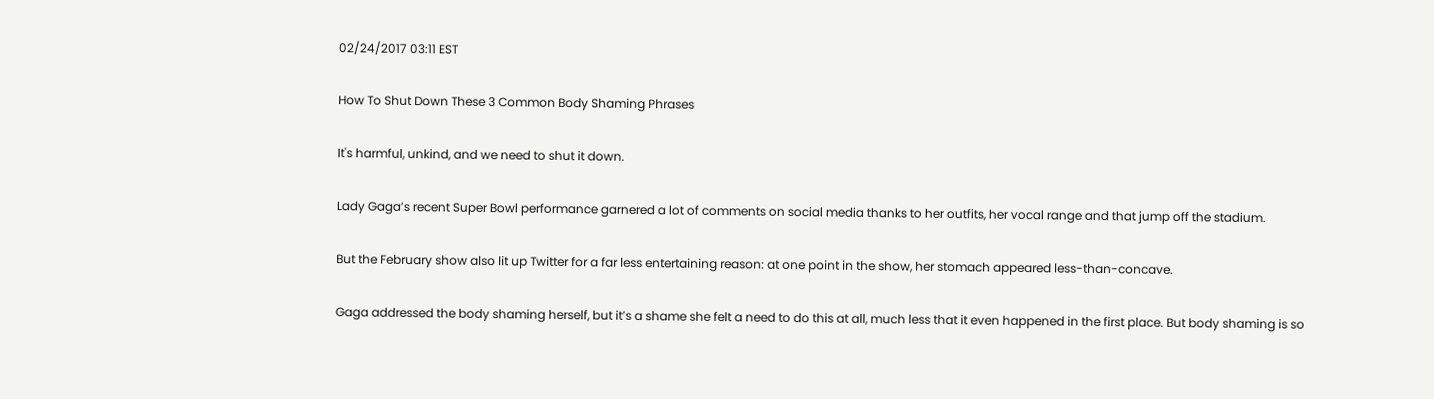02/24/2017 03:11 EST

How To Shut Down These 3 Common Body Shaming Phrases

It's harmful, unkind, and we need to shut it down.

Lady Gaga’s recent Super Bowl performance garnered a lot of comments on social media thanks to her outfits, her vocal range and that jump off the stadium.

But the February show also lit up Twitter for a far less entertaining reason: at one point in the show, her stomach appeared less-than-concave.

Gaga addressed the body shaming herself, but it’s a shame she felt a need to do this at all, much less that it even happened in the first place. But body shaming is so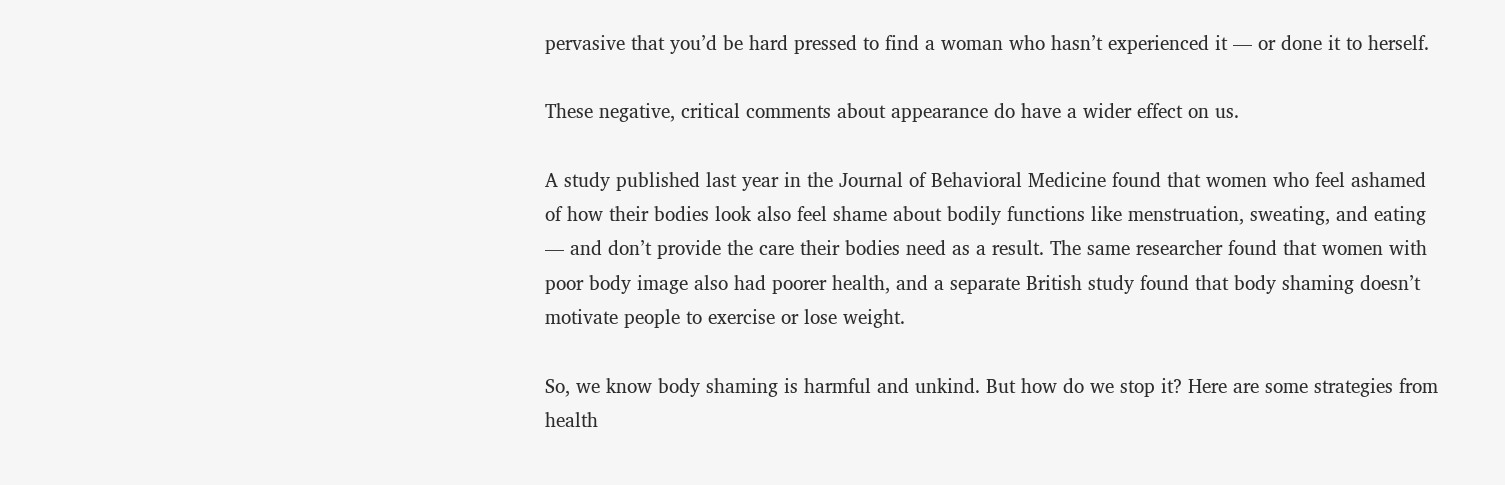pervasive that you’d be hard pressed to find a woman who hasn’t experienced it — or done it to herself.

These negative, critical comments about appearance do have a wider effect on us.

A study published last year in the Journal of Behavioral Medicine found that women who feel ashamed of how their bodies look also feel shame about bodily functions like menstruation, sweating, and eating — and don’t provide the care their bodies need as a result. The same researcher found that women with poor body image also had poorer health, and a separate British study found that body shaming doesn’t motivate people to exercise or lose weight.

So, we know body shaming is harmful and unkind. But how do we stop it? Here are some strategies from health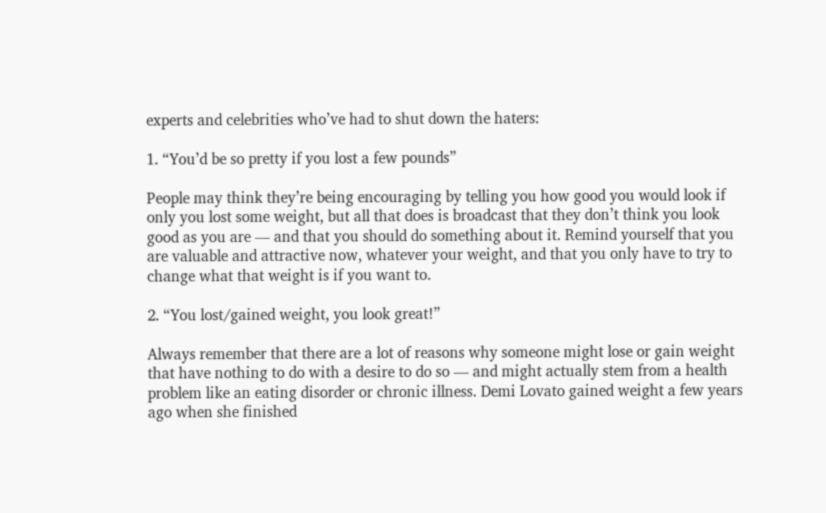experts and celebrities who’ve had to shut down the haters:

1. “You’d be so pretty if you lost a few pounds”

People may think they’re being encouraging by telling you how good you would look if only you lost some weight, but all that does is broadcast that they don’t think you look good as you are — and that you should do something about it. Remind yourself that you are valuable and attractive now, whatever your weight, and that you only have to try to change what that weight is if you want to.

2. “You lost/gained weight, you look great!”

Always remember that there are a lot of reasons why someone might lose or gain weight that have nothing to do with a desire to do so — and might actually stem from a health problem like an eating disorder or chronic illness. Demi Lovato gained weight a few years ago when she finished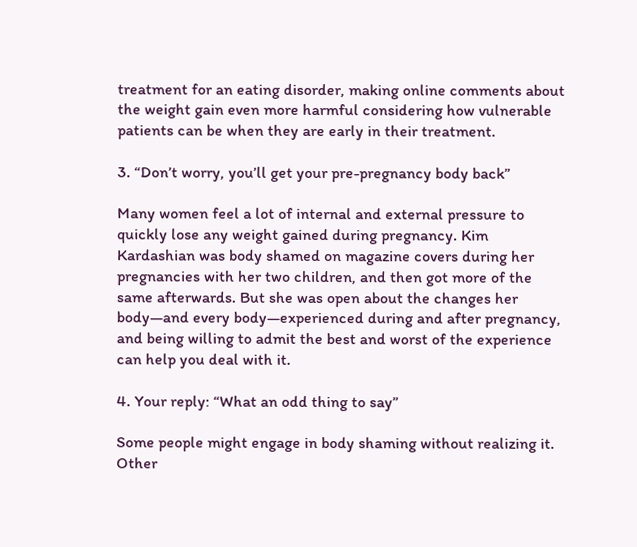treatment for an eating disorder, making online comments about the weight gain even more harmful considering how vulnerable patients can be when they are early in their treatment.

3. “Don’t worry, you’ll get your pre-pregnancy body back”

Many women feel a lot of internal and external pressure to quickly lose any weight gained during pregnancy. Kim Kardashian was body shamed on magazine covers during her pregnancies with her two children, and then got more of the same afterwards. But she was open about the changes her body—and every body—experienced during and after pregnancy, and being willing to admit the best and worst of the experience can help you deal with it.

4. Your reply: “What an odd thing to say”

Some people might engage in body shaming without realizing it. Other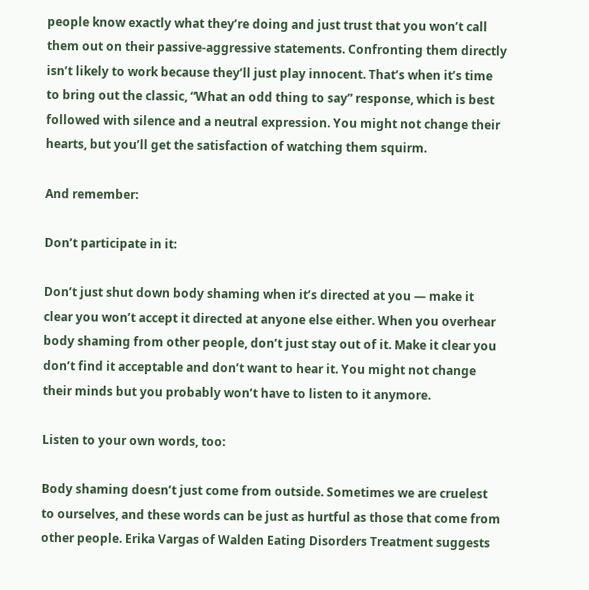people know exactly what they’re doing and just trust that you won’t call them out on their passive-aggressive statements. Confronting them directly isn’t likely to work because they’ll just play innocent. That’s when it’s time to bring out the classic, “What an odd thing to say” response, which is best followed with silence and a neutral expression. You might not change their hearts, but you’ll get the satisfaction of watching them squirm.

And remember:

Don’t participate in it:

Don’t just shut down body shaming when it’s directed at you — make it clear you won’t accept it directed at anyone else either. When you overhear body shaming from other people, don’t just stay out of it. Make it clear you don’t find it acceptable and don’t want to hear it. You might not change their minds but you probably won’t have to listen to it anymore.

Listen to your own words, too:

Body shaming doesn’t just come from outside. Sometimes we are cruelest to ourselves, and these words can be just as hurtful as those that come from other people. Erika Vargas of Walden Eating Disorders Treatment suggests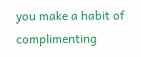you make a habit of complimenting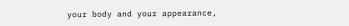your body and your appearance,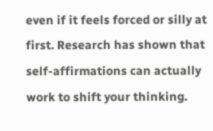even if it feels forced or silly at first. Research has shown that self-affirmations can actually work to shift your thinking.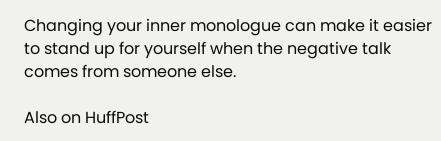Changing your inner monologue can make it easier to stand up for yourself when the negative talk comes from someone else.

Also on HuffPost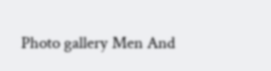Photo gallery Men And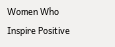Women Who Inspire Positive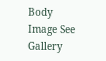Body Image See Gallery